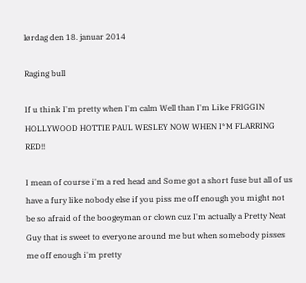lørdag den 18. januar 2014

Raging bull

If u think I'm pretty when I'm calm Well than I'm Like FRIGGIN HOLLYWOOD HOTTIE PAUL WESLEY NOW WHEN I*M FLARRING RED!!

I mean of course i'm a red head and Some got a short fuse but all of us have a fury like nobody else if you piss me off enough you might not be so afraid of the boogeyman or clown cuz I'm actually a Pretty Neat Guy that is sweet to everyone around me but when somebody pisses me off enough i'm pretty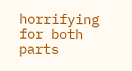horrifying for both parts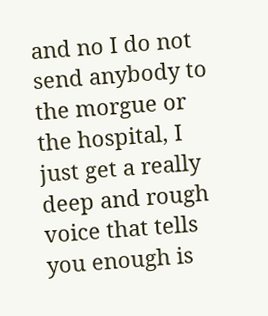and no I do not send anybody to the morgue or the hospital, I just get a really deep and rough voice that tells you enough is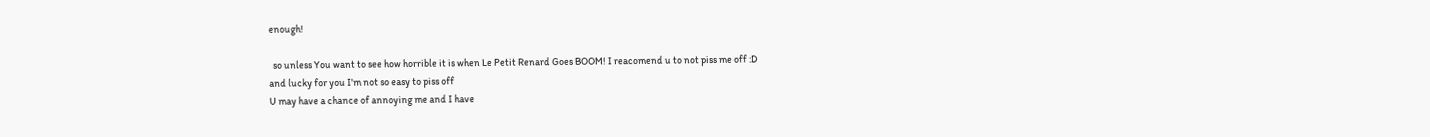enough!

  so unless You want to see how horrible it is when Le Petit Renard Goes BOOM! I reacomend u to not piss me off :D
and lucky for you I'm not so easy to piss off
U may have a chance of annoying me and I have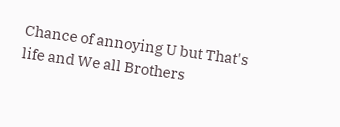Chance of annoying U but That's life and We all Brothers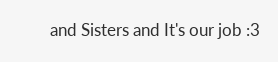and Sisters and It's our job :3